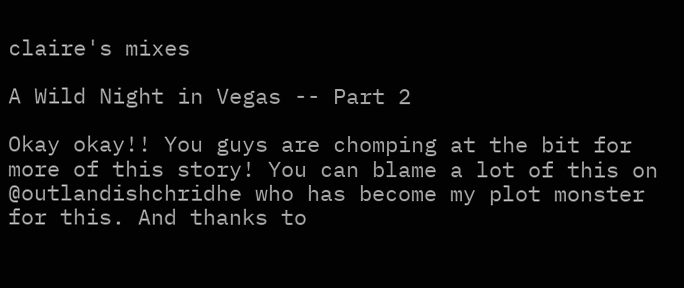claire's mixes

A Wild Night in Vegas -- Part 2

Okay okay!! You guys are chomping at the bit for more of this story! You can blame a lot of this on @outlandishchridhe who has become my plot monster for this. And thanks to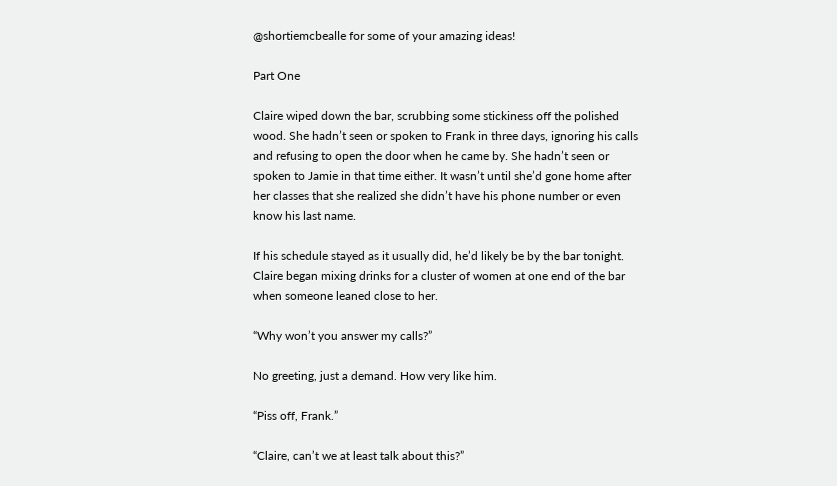@shortiemcbealle for some of your amazing ideas!

Part One

Claire wiped down the bar, scrubbing some stickiness off the polished wood. She hadn’t seen or spoken to Frank in three days, ignoring his calls and refusing to open the door when he came by. She hadn’t seen or spoken to Jamie in that time either. It wasn’t until she’d gone home after her classes that she realized she didn’t have his phone number or even know his last name.

If his schedule stayed as it usually did, he’d likely be by the bar tonight. Claire began mixing drinks for a cluster of women at one end of the bar when someone leaned close to her.

“Why won’t you answer my calls?”

No greeting, just a demand. How very like him.

“Piss off, Frank.”

“Claire, can’t we at least talk about this?”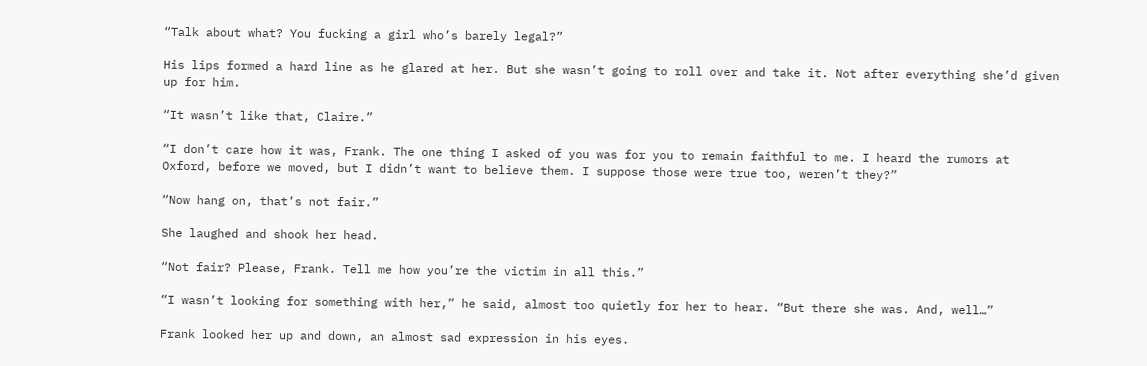“Talk about what? You fucking a girl who’s barely legal?”

His lips formed a hard line as he glared at her. But she wasn’t going to roll over and take it. Not after everything she’d given up for him.

“It wasn’t like that, Claire.”

“I don’t care how it was, Frank. The one thing I asked of you was for you to remain faithful to me. I heard the rumors at Oxford, before we moved, but I didn’t want to believe them. I suppose those were true too, weren’t they?”

“Now hang on, that’s not fair.”

She laughed and shook her head.

“Not fair? Please, Frank. Tell me how you’re the victim in all this.”

“I wasn’t looking for something with her,” he said, almost too quietly for her to hear. “But there she was. And, well…”

Frank looked her up and down, an almost sad expression in his eyes.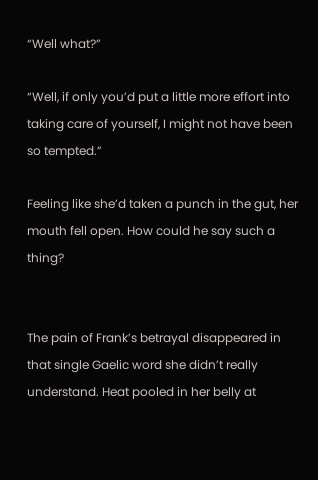“Well what?”

“Well, if only you’d put a little more effort into taking care of yourself, I might not have been so tempted.”

Feeling like she’d taken a punch in the gut, her mouth fell open. How could he say such a thing?


The pain of Frank’s betrayal disappeared in that single Gaelic word she didn’t really understand. Heat pooled in her belly at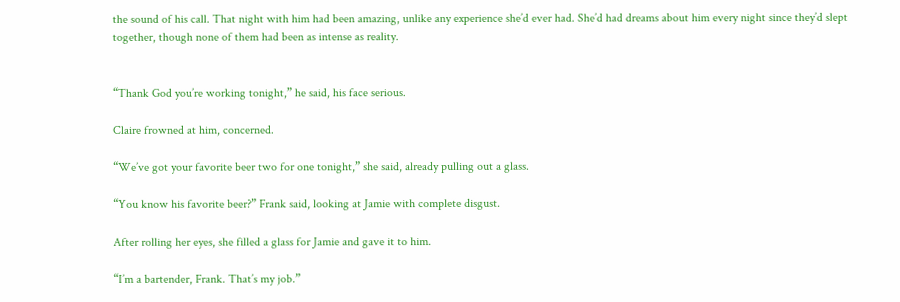the sound of his call. That night with him had been amazing, unlike any experience she’d ever had. She’d had dreams about him every night since they’d slept together, though none of them had been as intense as reality.


“Thank God you’re working tonight,” he said, his face serious.

Claire frowned at him, concerned.

“We’ve got your favorite beer two for one tonight,” she said, already pulling out a glass.

“You know his favorite beer?” Frank said, looking at Jamie with complete disgust.

After rolling her eyes, she filled a glass for Jamie and gave it to him.

“I’m a bartender, Frank. That’s my job.”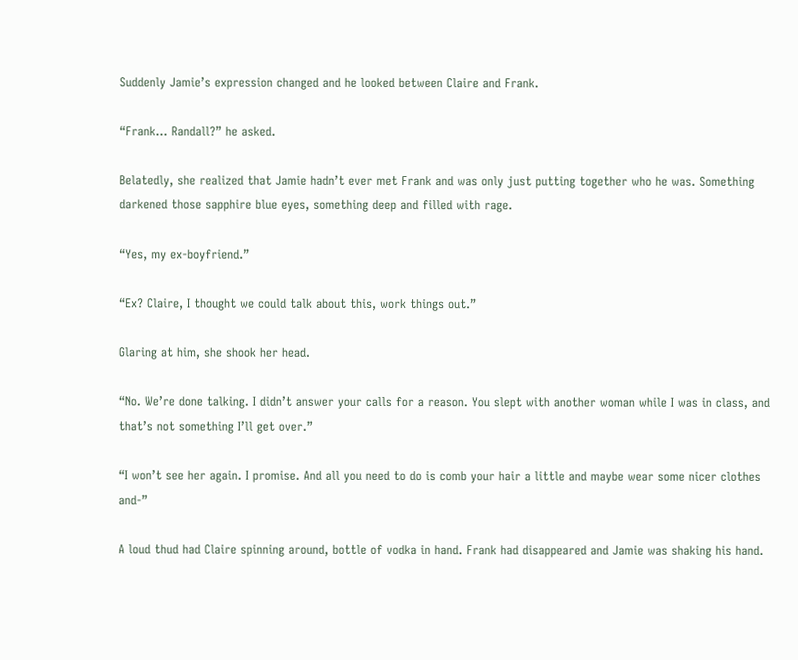Suddenly Jamie’s expression changed and he looked between Claire and Frank.

“Frank… Randall?” he asked.

Belatedly, she realized that Jamie hadn’t ever met Frank and was only just putting together who he was. Something darkened those sapphire blue eyes, something deep and filled with rage.

“Yes, my ex-boyfriend.”

“Ex? Claire, I thought we could talk about this, work things out.”

Glaring at him, she shook her head.

“No. We’re done talking. I didn’t answer your calls for a reason. You slept with another woman while I was in class, and that’s not something I’ll get over.”

“I won’t see her again. I promise. And all you need to do is comb your hair a little and maybe wear some nicer clothes and-”

A loud thud had Claire spinning around, bottle of vodka in hand. Frank had disappeared and Jamie was shaking his hand.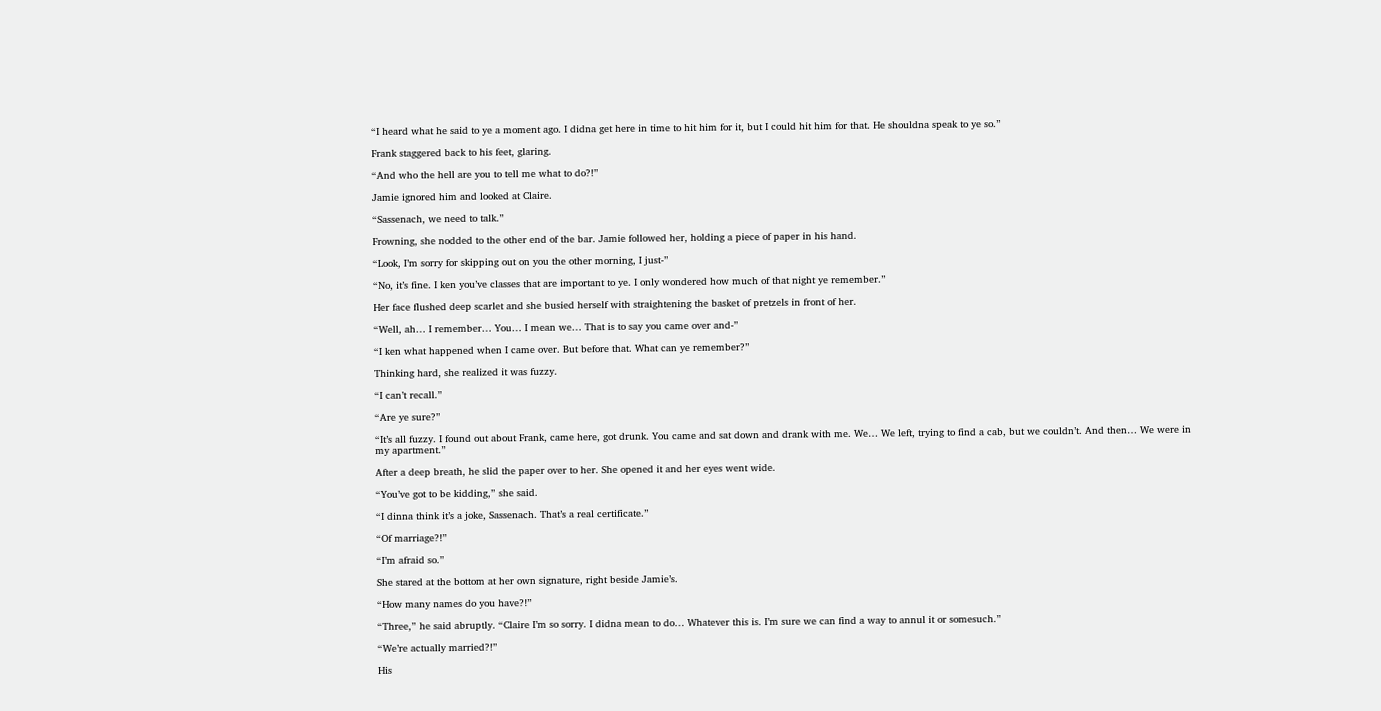“I heard what he said to ye a moment ago. I didna get here in time to hit him for it, but I could hit him for that. He shouldna speak to ye so.”

Frank staggered back to his feet, glaring.

“And who the hell are you to tell me what to do?!”

Jamie ignored him and looked at Claire.

“Sassenach, we need to talk.”

Frowning, she nodded to the other end of the bar. Jamie followed her, holding a piece of paper in his hand.

“Look, I’m sorry for skipping out on you the other morning, I just-”

“No, it’s fine. I ken you’ve classes that are important to ye. I only wondered how much of that night ye remember.”

Her face flushed deep scarlet and she busied herself with straightening the basket of pretzels in front of her.

“Well, ah… I remember… You… I mean we… That is to say you came over and-”

“I ken what happened when I came over. But before that. What can ye remember?”

Thinking hard, she realized it was fuzzy.

“I can’t recall.”

“Are ye sure?”

“It’s all fuzzy. I found out about Frank, came here, got drunk. You came and sat down and drank with me. We… We left, trying to find a cab, but we couldn’t. And then… We were in my apartment.”

After a deep breath, he slid the paper over to her. She opened it and her eyes went wide.

“You’ve got to be kidding,” she said.

“I dinna think it’s a joke, Sassenach. That’s a real certificate.”

“Of marriage?!”

“I’m afraid so.”

She stared at the bottom at her own signature, right beside Jamie’s.

“How many names do you have?!”

“Three,” he said abruptly. “Claire I’m so sorry. I didna mean to do… Whatever this is. I’m sure we can find a way to annul it or somesuch.”

“We’re actually married?!”

His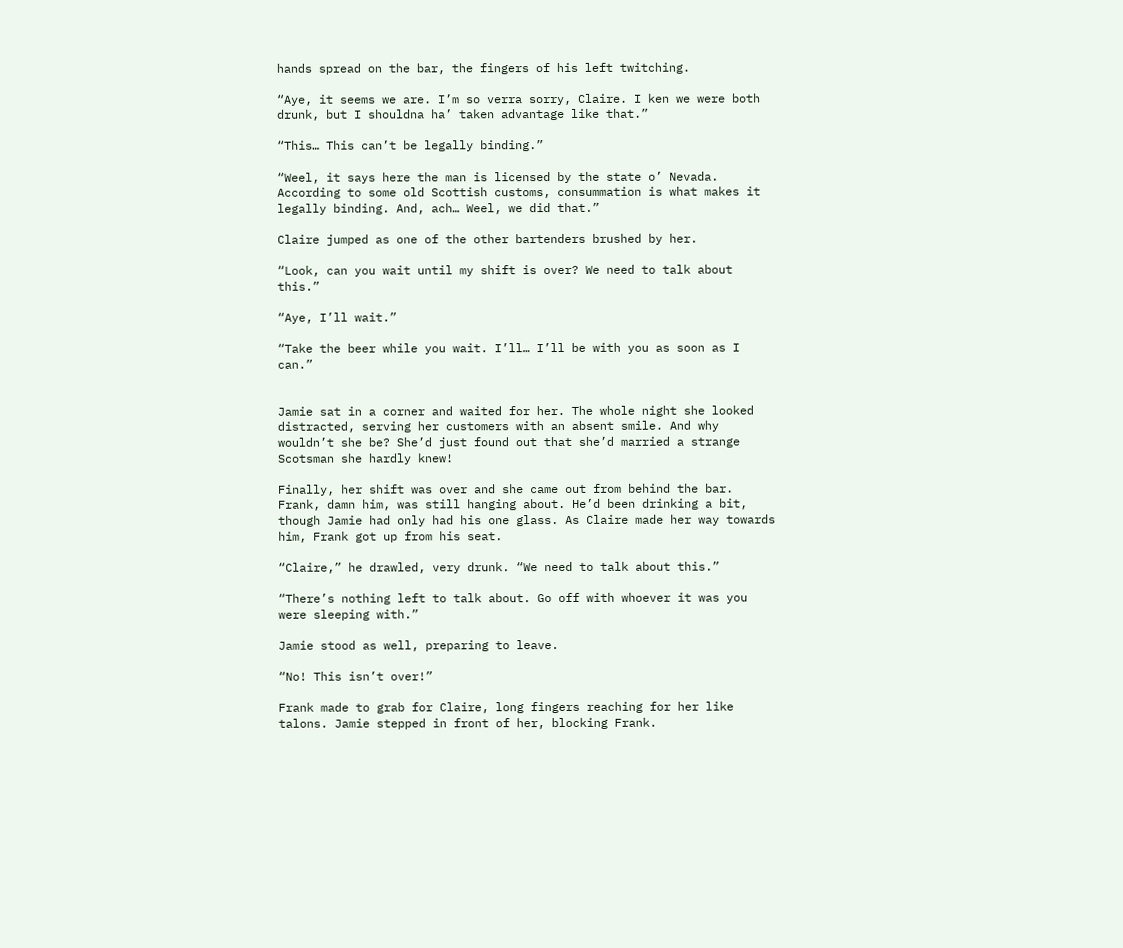hands spread on the bar, the fingers of his left twitching.

“Aye, it seems we are. I’m so verra sorry, Claire. I ken we were both drunk, but I shouldna ha’ taken advantage like that.”

“This… This can’t be legally binding.”

“Weel, it says here the man is licensed by the state o’ Nevada. According to some old Scottish customs, consummation is what makes it legally binding. And, ach… Weel, we did that.”

Claire jumped as one of the other bartenders brushed by her.

“Look, can you wait until my shift is over? We need to talk about this.”

“Aye, I’ll wait.”

“Take the beer while you wait. I’ll… I’ll be with you as soon as I can.”


Jamie sat in a corner and waited for her. The whole night she looked distracted, serving her customers with an absent smile. And why wouldn’t she be? She’d just found out that she’d married a strange Scotsman she hardly knew!

Finally, her shift was over and she came out from behind the bar. Frank, damn him, was still hanging about. He’d been drinking a bit, though Jamie had only had his one glass. As Claire made her way towards him, Frank got up from his seat.

“Claire,” he drawled, very drunk. “We need to talk about this.”

“There’s nothing left to talk about. Go off with whoever it was you were sleeping with.”

Jamie stood as well, preparing to leave.

“No! This isn’t over!”

Frank made to grab for Claire, long fingers reaching for her like talons. Jamie stepped in front of her, blocking Frank.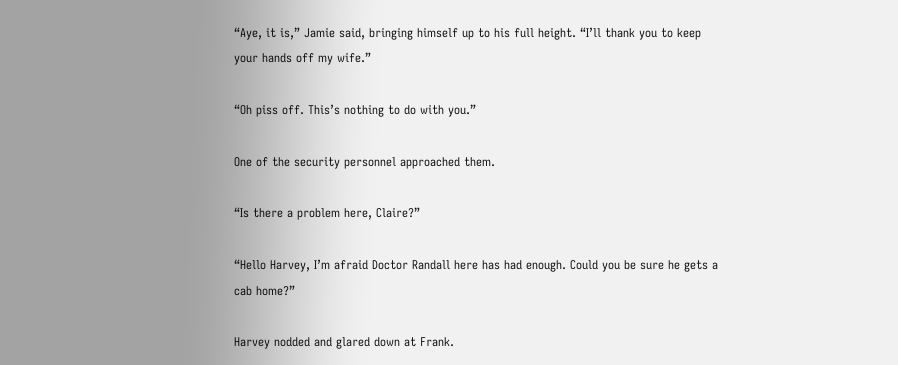“Aye, it is,” Jamie said, bringing himself up to his full height. “I’ll thank you to keep your hands off my wife.”

“Oh piss off. This’s nothing to do with you.”

One of the security personnel approached them.

“Is there a problem here, Claire?”

“Hello Harvey, I’m afraid Doctor Randall here has had enough. Could you be sure he gets a cab home?”

Harvey nodded and glared down at Frank.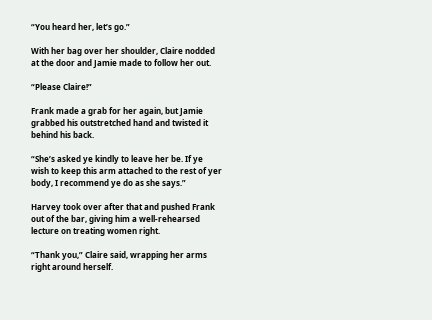“You heard her, let’s go.”

With her bag over her shoulder, Claire nodded at the door and Jamie made to follow her out.

“Please Claire!”

Frank made a grab for her again, but Jamie grabbed his outstretched hand and twisted it behind his back.

“She’s asked ye kindly to leave her be. If ye wish to keep this arm attached to the rest of yer body, I recommend ye do as she says.”

Harvey took over after that and pushed Frank out of the bar, giving him a well-rehearsed lecture on treating women right.

“Thank you,” Claire said, wrapping her arms right around herself.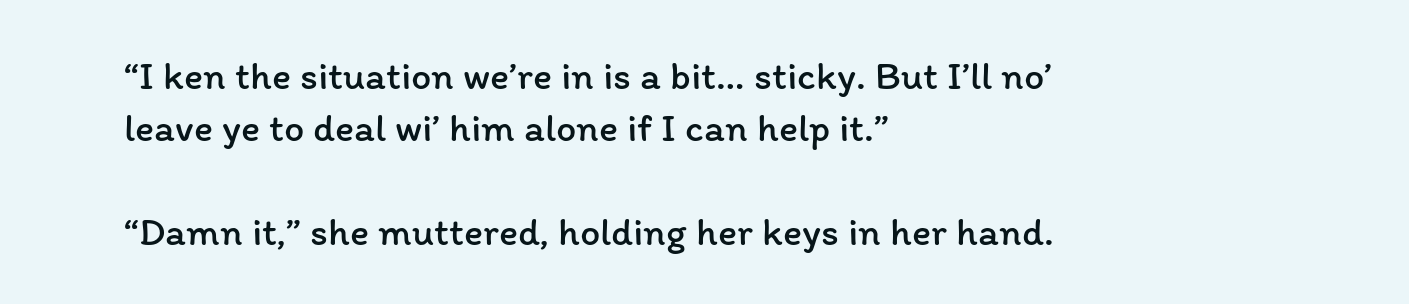“I ken the situation we’re in is a bit… sticky. But I’ll no’ leave ye to deal wi’ him alone if I can help it.”

“Damn it,” she muttered, holding her keys in her hand.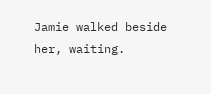Jamie walked beside her, waiting.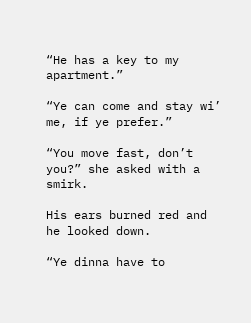“He has a key to my apartment.”

“Ye can come and stay wi’ me, if ye prefer.”

“You move fast, don’t you?” she asked with a smirk.

His ears burned red and he looked down.

“Ye dinna have to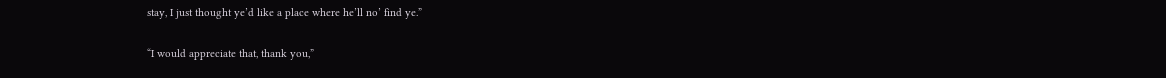stay, I just thought ye’d like a place where he’ll no’ find ye.”

“I would appreciate that, thank you,”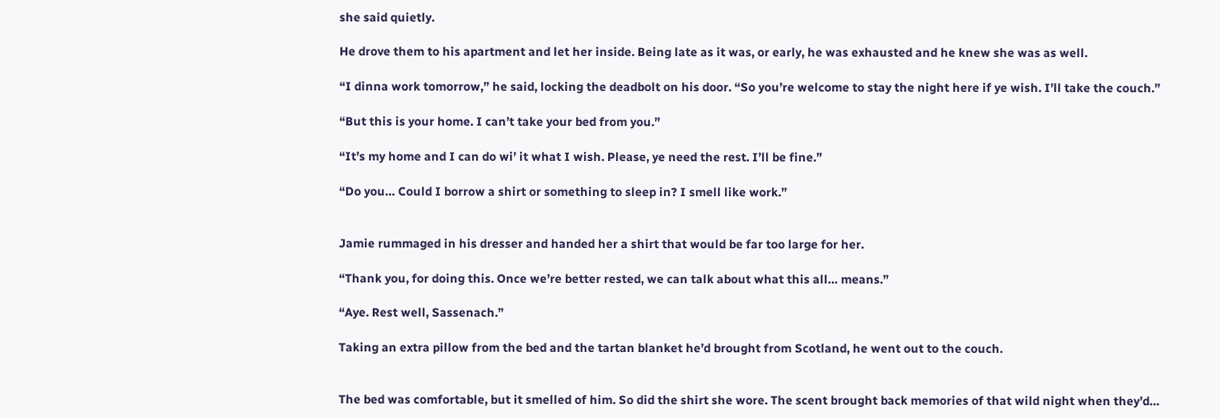she said quietly.

He drove them to his apartment and let her inside. Being late as it was, or early, he was exhausted and he knew she was as well.

“I dinna work tomorrow,” he said, locking the deadbolt on his door. “So you’re welcome to stay the night here if ye wish. I’ll take the couch.”

“But this is your home. I can’t take your bed from you.”

“It’s my home and I can do wi’ it what I wish. Please, ye need the rest. I’ll be fine.”

“Do you… Could I borrow a shirt or something to sleep in? I smell like work.”


Jamie rummaged in his dresser and handed her a shirt that would be far too large for her.

“Thank you, for doing this. Once we’re better rested, we can talk about what this all… means.”

“Aye. Rest well, Sassenach.”

Taking an extra pillow from the bed and the tartan blanket he’d brought from Scotland, he went out to the couch.


The bed was comfortable, but it smelled of him. So did the shirt she wore. The scent brought back memories of that wild night when they’d…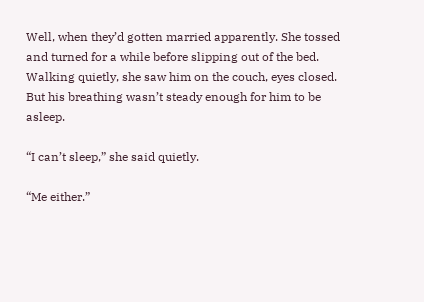Well, when they’d gotten married apparently. She tossed and turned for a while before slipping out of the bed. Walking quietly, she saw him on the couch, eyes closed. But his breathing wasn’t steady enough for him to be asleep.

“I can’t sleep,” she said quietly.

“Me either.”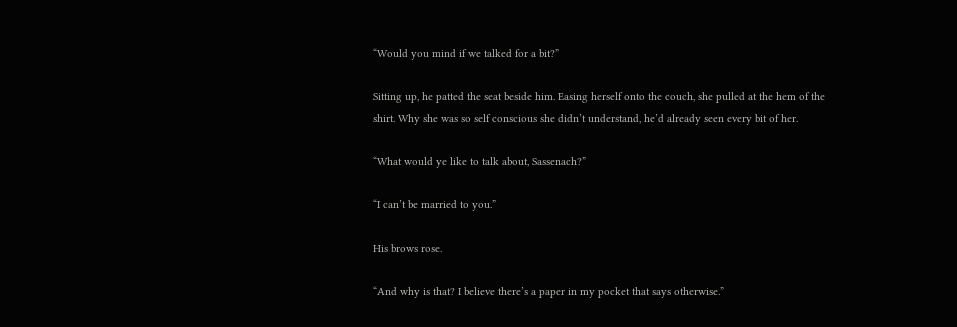“Would you mind if we talked for a bit?”

Sitting up, he patted the seat beside him. Easing herself onto the couch, she pulled at the hem of the shirt. Why she was so self conscious she didn’t understand, he’d already seen every bit of her.

“What would ye like to talk about, Sassenach?”

“I can’t be married to you.”

His brows rose.

“And why is that? I believe there’s a paper in my pocket that says otherwise.”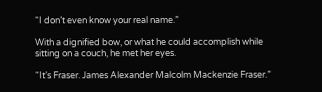“I don’t even know your real name.”

With a dignified bow, or what he could accomplish while sitting on a couch, he met her eyes.

“It’s Fraser. James Alexander Malcolm Mackenzie Fraser.”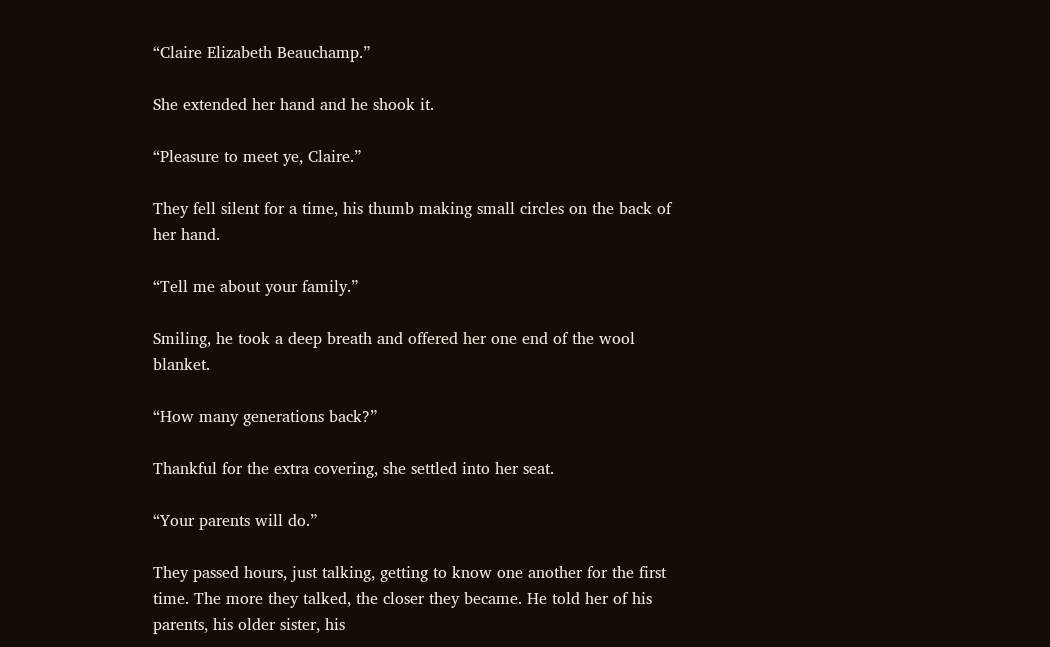“Claire Elizabeth Beauchamp.”

She extended her hand and he shook it.

“Pleasure to meet ye, Claire.”

They fell silent for a time, his thumb making small circles on the back of her hand.

“Tell me about your family.”

Smiling, he took a deep breath and offered her one end of the wool blanket.

“How many generations back?”

Thankful for the extra covering, she settled into her seat.

“Your parents will do.”

They passed hours, just talking, getting to know one another for the first time. The more they talked, the closer they became. He told her of his parents, his older sister, his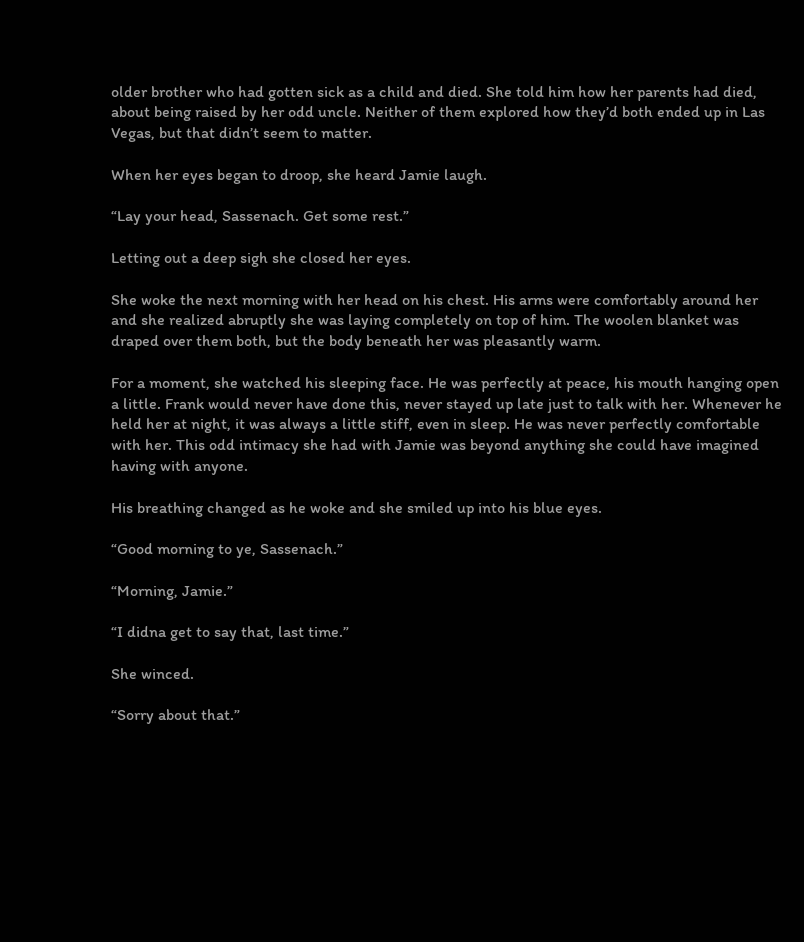older brother who had gotten sick as a child and died. She told him how her parents had died, about being raised by her odd uncle. Neither of them explored how they’d both ended up in Las Vegas, but that didn’t seem to matter.

When her eyes began to droop, she heard Jamie laugh.

“Lay your head, Sassenach. Get some rest.”

Letting out a deep sigh she closed her eyes.

She woke the next morning with her head on his chest. His arms were comfortably around her and she realized abruptly she was laying completely on top of him. The woolen blanket was draped over them both, but the body beneath her was pleasantly warm.

For a moment, she watched his sleeping face. He was perfectly at peace, his mouth hanging open a little. Frank would never have done this, never stayed up late just to talk with her. Whenever he held her at night, it was always a little stiff, even in sleep. He was never perfectly comfortable with her. This odd intimacy she had with Jamie was beyond anything she could have imagined having with anyone.

His breathing changed as he woke and she smiled up into his blue eyes.

“Good morning to ye, Sassenach.”

“Morning, Jamie.”

“I didna get to say that, last time.”

She winced.

“Sorry about that.”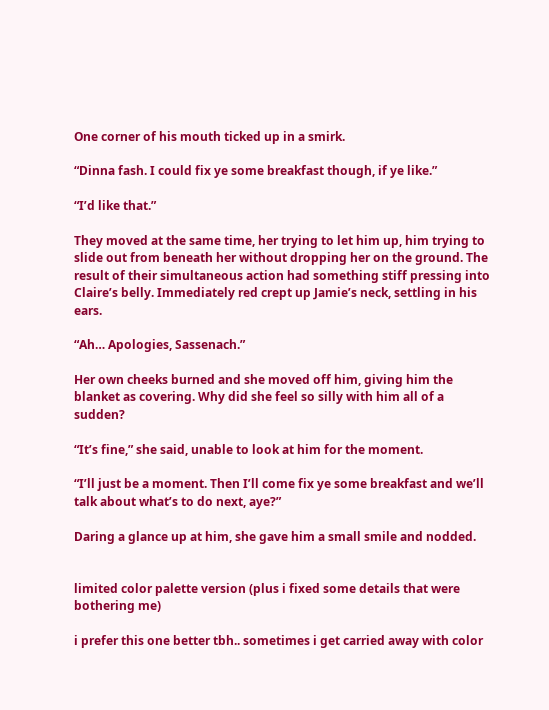One corner of his mouth ticked up in a smirk.

“Dinna fash. I could fix ye some breakfast though, if ye like.”

“I’d like that.”

They moved at the same time, her trying to let him up, him trying to slide out from beneath her without dropping her on the ground. The result of their simultaneous action had something stiff pressing into Claire’s belly. Immediately red crept up Jamie’s neck, settling in his ears.

“Ah… Apologies, Sassenach.”

Her own cheeks burned and she moved off him, giving him the blanket as covering. Why did she feel so silly with him all of a sudden?

“It’s fine,” she said, unable to look at him for the moment.

“I’ll just be a moment. Then I’ll come fix ye some breakfast and we’ll talk about what’s to do next, aye?”

Daring a glance up at him, she gave him a small smile and nodded.


limited color palette version (plus i fixed some details that were bothering me)

i prefer this one better tbh.. sometimes i get carried away with color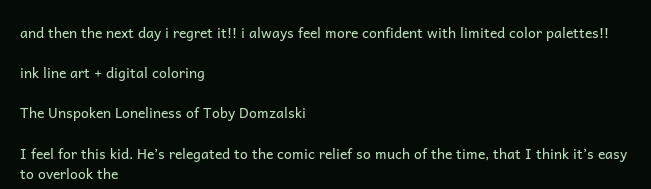and then the next day i regret it!! i always feel more confident with limited color palettes!!

ink line art + digital coloring

The Unspoken Loneliness of Toby Domzalski

I feel for this kid. He’s relegated to the comic relief so much of the time, that I think it’s easy to overlook the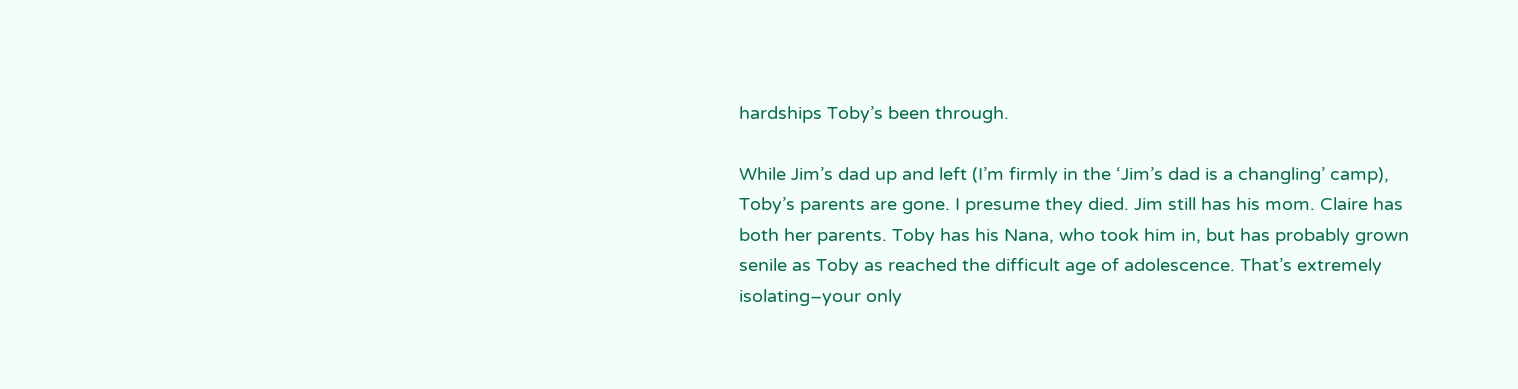hardships Toby’s been through.

While Jim’s dad up and left (I’m firmly in the ‘Jim’s dad is a changling’ camp), Toby’s parents are gone. I presume they died. Jim still has his mom. Claire has both her parents. Toby has his Nana, who took him in, but has probably grown senile as Toby as reached the difficult age of adolescence. That’s extremely isolating–your only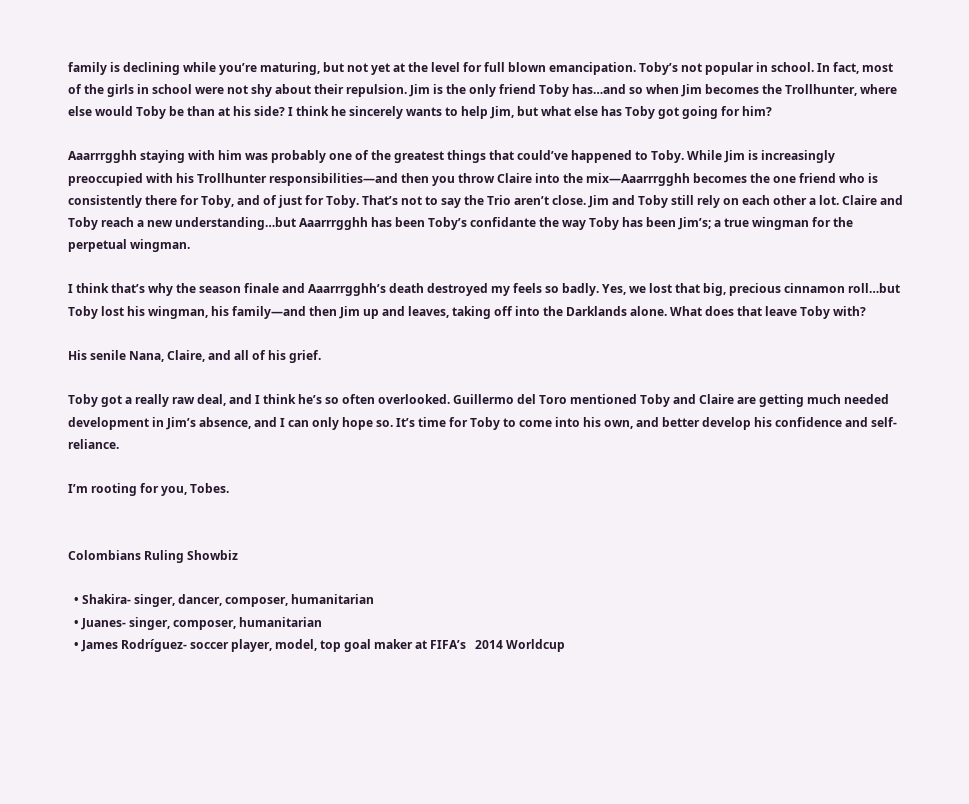family is declining while you’re maturing, but not yet at the level for full blown emancipation. Toby’s not popular in school. In fact, most of the girls in school were not shy about their repulsion. Jim is the only friend Toby has…and so when Jim becomes the Trollhunter, where else would Toby be than at his side? I think he sincerely wants to help Jim, but what else has Toby got going for him?

Aaarrrgghh staying with him was probably one of the greatest things that could’ve happened to Toby. While Jim is increasingly preoccupied with his Trollhunter responsibilities—and then you throw Claire into the mix—Aaarrrgghh becomes the one friend who is consistently there for Toby, and of just for Toby. That’s not to say the Trio aren’t close. Jim and Toby still rely on each other a lot. Claire and Toby reach a new understanding…but Aaarrrgghh has been Toby’s confidante the way Toby has been Jim’s; a true wingman for the perpetual wingman.

I think that’s why the season finale and Aaarrrgghh’s death destroyed my feels so badly. Yes, we lost that big, precious cinnamon roll…but Toby lost his wingman, his family—and then Jim up and leaves, taking off into the Darklands alone. What does that leave Toby with?

His senile Nana, Claire, and all of his grief.

Toby got a really raw deal, and I think he’s so often overlooked. Guillermo del Toro mentioned Toby and Claire are getting much needed development in Jim’s absence, and I can only hope so. It’s time for Toby to come into his own, and better develop his confidence and self-reliance.

I’m rooting for you, Tobes.


Colombians Ruling Showbiz

  • Shakira- singer, dancer, composer, humanitarian
  • Juanes- singer, composer, humanitarian
  • James Rodríguez- soccer player, model, top goal maker at FIFA’s   2014 Worldcup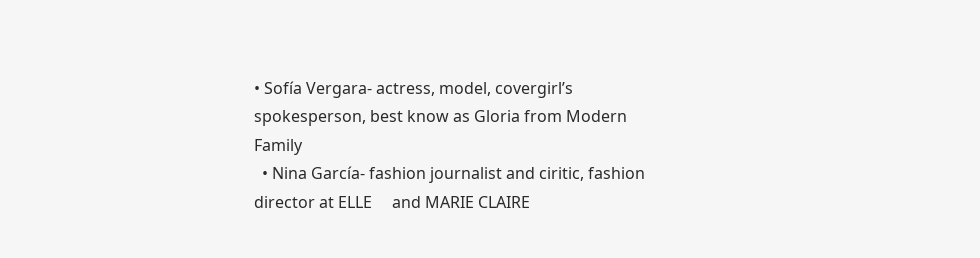• Sofía Vergara- actress, model, covergirl’s spokesperson, best know as Gloria from Modern Family
  • Nina García- fashion journalist and ciritic, fashion director at ELLE     and MARIE CLAIRE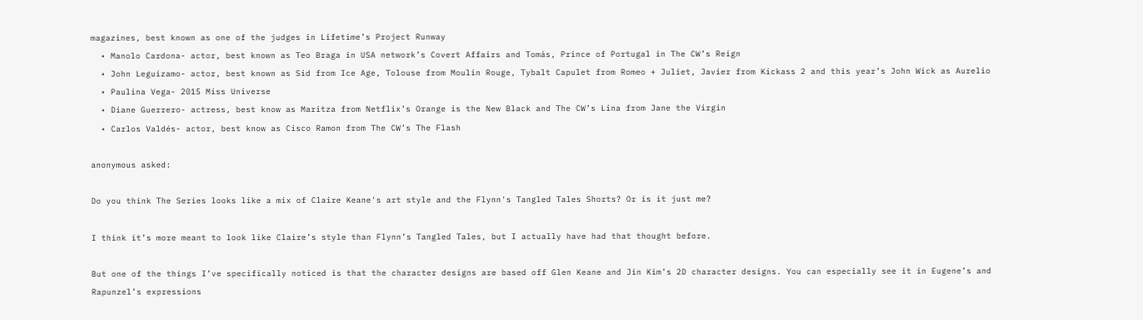magazines, best known as one of the judges in Lifetime’s Project Runway
  • Manolo Cardona- actor, best known as Teo Braga in USA network’s Covert Affairs and Tomás, Prince of Portugal in The CW’s Reign
  • John Leguizamo- actor, best known as Sid from Ice Age, Tolouse from Moulin Rouge, Tybalt Capulet from Romeo + Juliet, Javier from Kickass 2 and this year’s John Wick as Aurelio
  • Paulina Vega- 2015 Miss Universe
  • Diane Guerrero- actress, best know as Maritza from Netflix’s Orange is the New Black and The CW’s Lina from Jane the Virgin
  • Carlos Valdés- actor, best know as Cisco Ramon from The CW’s The Flash

anonymous asked:

Do you think The Series looks like a mix of Claire Keane's art style and the Flynn's Tangled Tales Shorts? Or is it just me?

I think it’s more meant to look like Claire’s style than Flynn’s Tangled Tales, but I actually have had that thought before.

But one of the things I’ve specifically noticed is that the character designs are based off Glen Keane and Jin Kim’s 2D character designs. You can especially see it in Eugene’s and Rapunzel’s expressions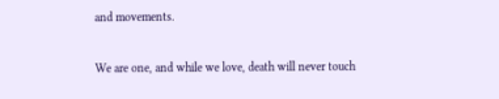and movements.

We are one, and while we love, death will never touch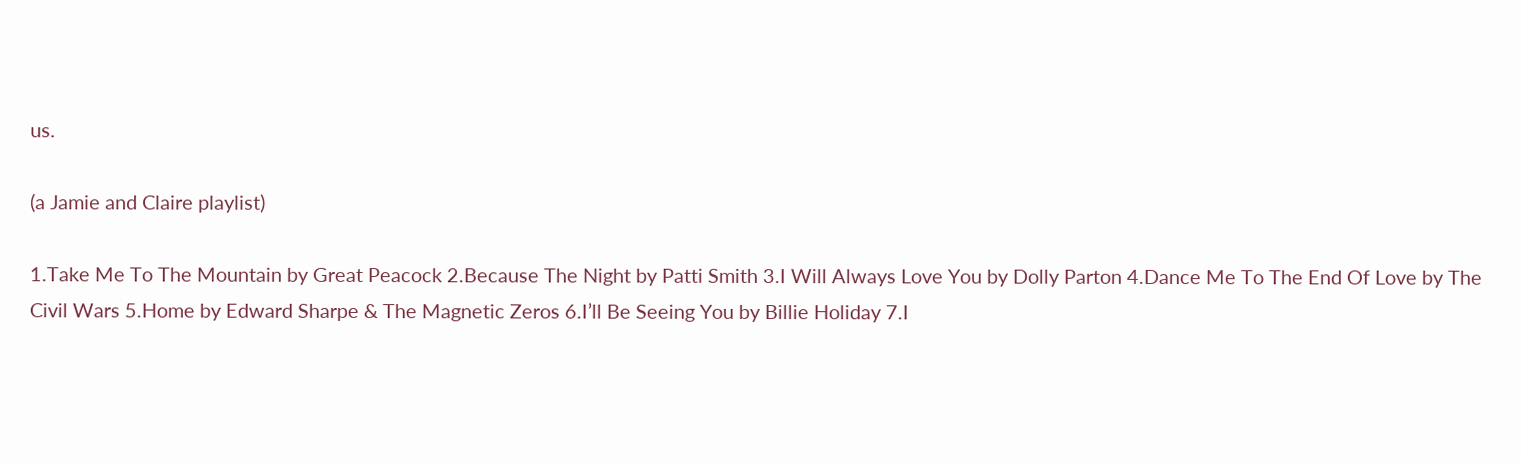us.

(a Jamie and Claire playlist)

1.Take Me To The Mountain by Great Peacock 2.Because The Night by Patti Smith 3.I Will Always Love You by Dolly Parton 4.Dance Me To The End Of Love by The Civil Wars 5.Home by Edward Sharpe & The Magnetic Zeros 6.I’ll Be Seeing You by Billie Holiday 7.I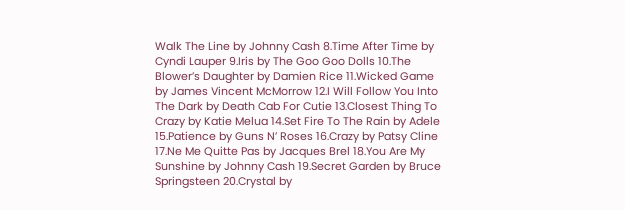Walk The Line by Johnny Cash 8.Time After Time by Cyndi Lauper 9.Iris by The Goo Goo Dolls 10.The Blower’s Daughter by Damien Rice 11.Wicked Game by James Vincent McMorrow 12.I Will Follow You Into The Dark by Death Cab For Cutie 13.Closest Thing To Crazy by Katie Melua 14.Set Fire To The Rain by Adele 15.Patience by Guns N’ Roses 16.Crazy by Patsy Cline 17.Ne Me Quitte Pas by Jacques Brel 18.You Are My Sunshine by Johnny Cash 19.Secret Garden by Bruce Springsteen 20.Crystal by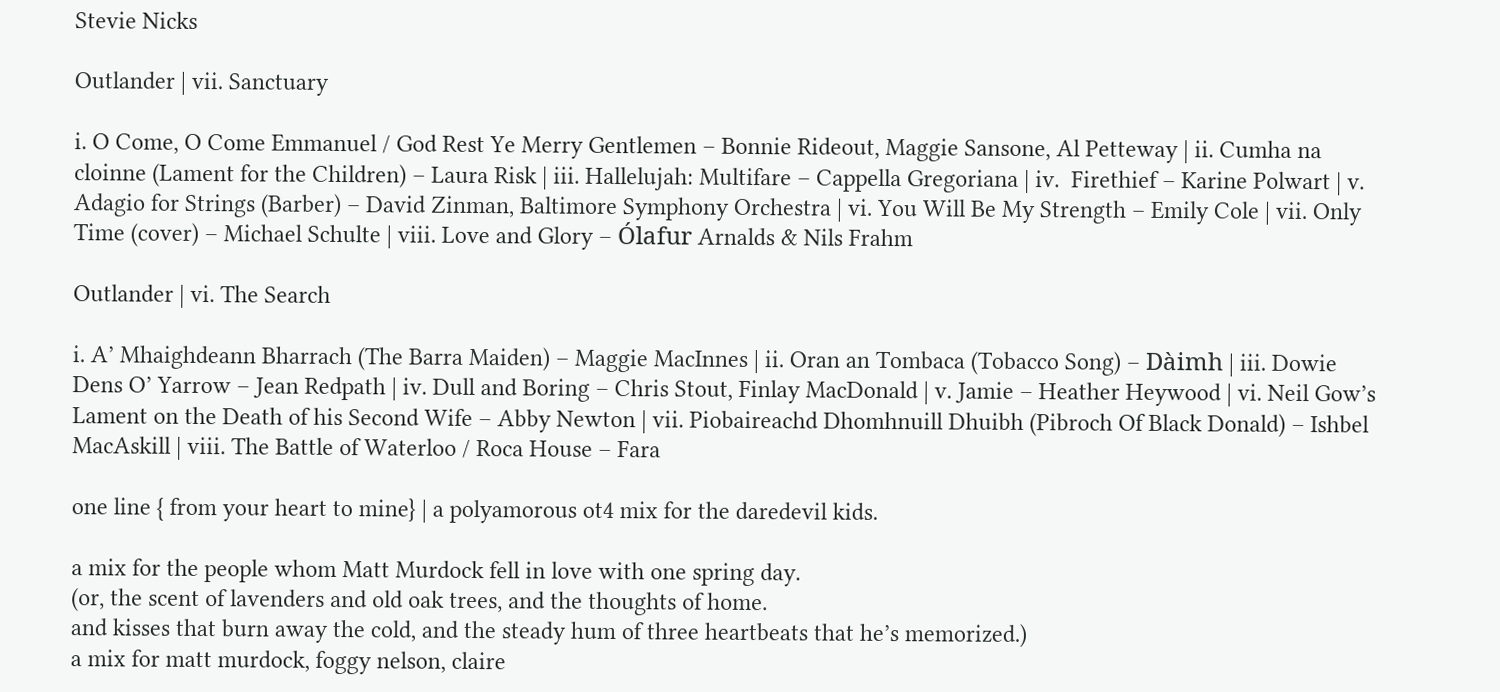Stevie Nicks

Outlander | vii. Sanctuary

i. O Come, O Come Emmanuel / God Rest Ye Merry Gentlemen – Bonnie Rideout, Maggie Sansone, Al Petteway | ii. Cumha na cloinne (Lament for the Children) – Laura Risk | iii. Hallelujah: Multifare – Cappella Gregoriana | iv.  Firethief – Karine Polwart | v. Adagio for Strings (Barber) – David Zinman, Baltimore Symphony Orchestra | vi. You Will Be My Strength – Emily Cole | vii. Only Time (cover) – Michael Schulte | viii. Love and Glory – Ólafur Arnalds & Nils Frahm

Outlander | vi. The Search

i. A’ Mhaighdeann Bharrach (The Barra Maiden) – Maggie MacInnes | ii. Oran an Tombaca (Tobacco Song) – Dàimh | iii. Dowie Dens O’ Yarrow – Jean Redpath | iv. Dull and Boring – Chris Stout, Finlay MacDonald | v. Jamie – Heather Heywood | vi. Neil Gow’s Lament on the Death of his Second Wife – Abby Newton | vii. Piobaireachd Dhomhnuill Dhuibh (Pibroch Of Black Donald) – Ishbel MacAskill | viii. The Battle of Waterloo / Roca House – Fara

one line { from your heart to mine} | a polyamorous ot4 mix for the daredevil kids.

a mix for the people whom Matt Murdock fell in love with one spring day.
(or, the scent of lavenders and old oak trees, and the thoughts of home.
and kisses that burn away the cold, and the steady hum of three heartbeats that he’s memorized.)
a mix for matt murdock, foggy nelson, claire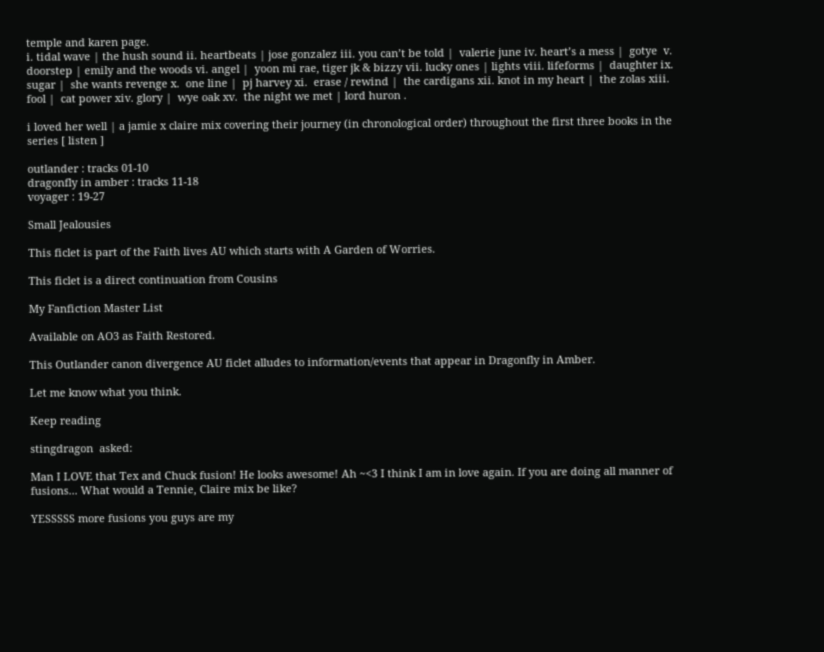temple and karen page.
i. tidal wave | the hush sound ii. heartbeats | jose gonzalez iii. you can’t be told |  valerie june iv. heart’s a mess |  gotye  v. doorstep | emily and the woods vi. angel |  yoon mi rae, tiger jk & bizzy vii. lucky ones | lights viii. lifeforms |  daughter ix. sugar |  she wants revenge x.  one line |  pj harvey xi.  erase / rewind |  the cardigans xii. knot in my heart |  the zolas xiii. fool |  cat power xiv. glory |  wye oak xv.  the night we met | lord huron .

i loved her well | a jamie x claire mix covering their journey (in chronological order) throughout the first three books in the series [ listen ]

outlander : tracks 01-10
dragonfly in amber : tracks 11-18
voyager : 19-27

Small Jealousies

This ficlet is part of the Faith lives AU which starts with A Garden of Worries.

This ficlet is a direct continuation from Cousins

My Fanfiction Master List

Available on AO3 as Faith Restored.

This Outlander canon divergence AU ficlet alludes to information/events that appear in Dragonfly in Amber.

Let me know what you think.

Keep reading

stingdragon  asked:

Man I LOVE that Tex and Chuck fusion! He looks awesome! Ah ~<3 I think I am in love again. If you are doing all manner of fusions... What would a Tennie, Claire mix be like?

YESSSSS more fusions you guys are my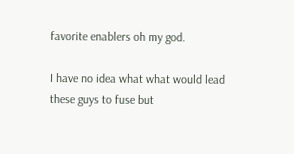favorite enablers oh my god.

I have no idea what what would lead these guys to fuse but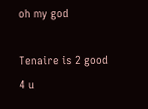oh my god

Tenaire is 2 good 4 u